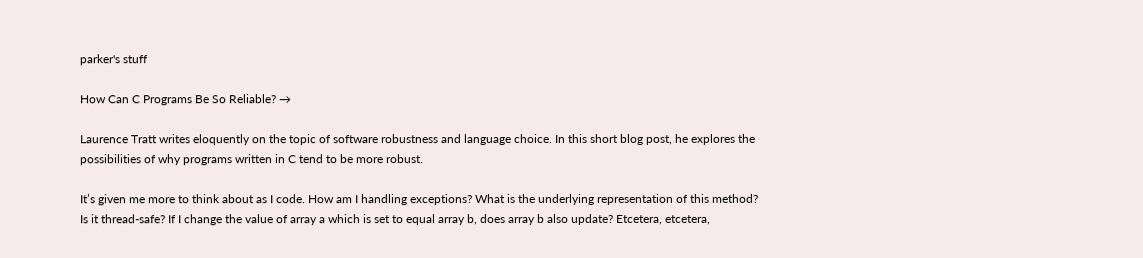parker's stuff

How Can C Programs Be So Reliable? →

Laurence Tratt writes eloquently on the topic of software robustness and language choice. In this short blog post, he explores the possibilities of why programs written in C tend to be more robust.

It’s given me more to think about as I code. How am I handling exceptions? What is the underlying representation of this method? Is it thread-safe? If I change the value of array a which is set to equal array b, does array b also update? Etcetera, etcetera,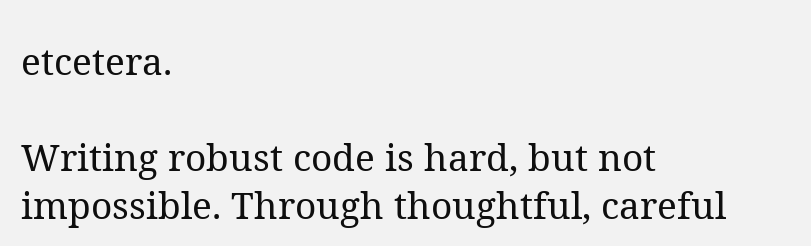etcetera.

Writing robust code is hard, but not impossible. Through thoughtful, careful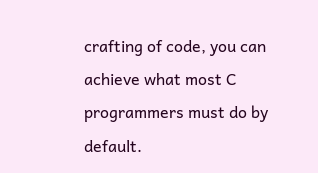crafting of code, you can achieve what most C programmers must do by default.